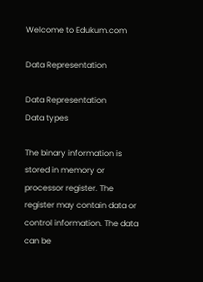Welcome to Edukum.com

Data Representation

Data Representation
Data types

The binary information is stored in memory or processor register. The register may contain data or control information. The data can be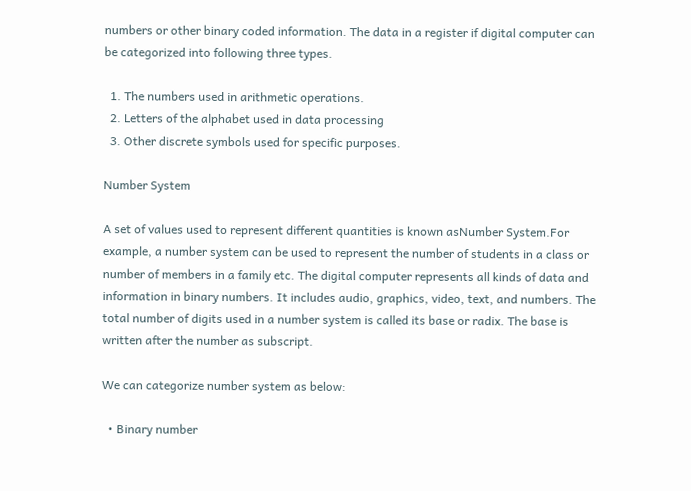numbers or other binary coded information. The data in a register if digital computer can be categorized into following three types.

  1. The numbers used in arithmetic operations.
  2. Letters of the alphabet used in data processing
  3. Other discrete symbols used for specific purposes.

Number System

A set of values used to represent different quantities is known asNumber System.For example, a number system can be used to represent the number of students in a class or number of members in a family etc. The digital computer represents all kinds of data and information in binary numbers. It includes audio, graphics, video, text, and numbers. The total number of digits used in a number system is called its base or radix. The base is written after the number as subscript.

We can categorize number system as below:

  • Binary number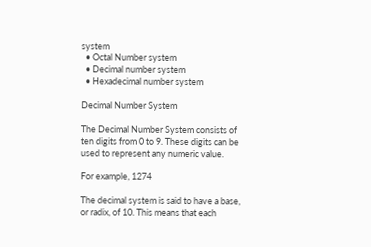system
  • Octal Number system
  • Decimal number system
  • Hexadecimal number system

Decimal Number System

The Decimal Number System consists of ten digits from 0 to 9. These digits can be used to represent any numeric value.

For example, 1274

The decimal system is said to have a base, or radix, of 10. This means that each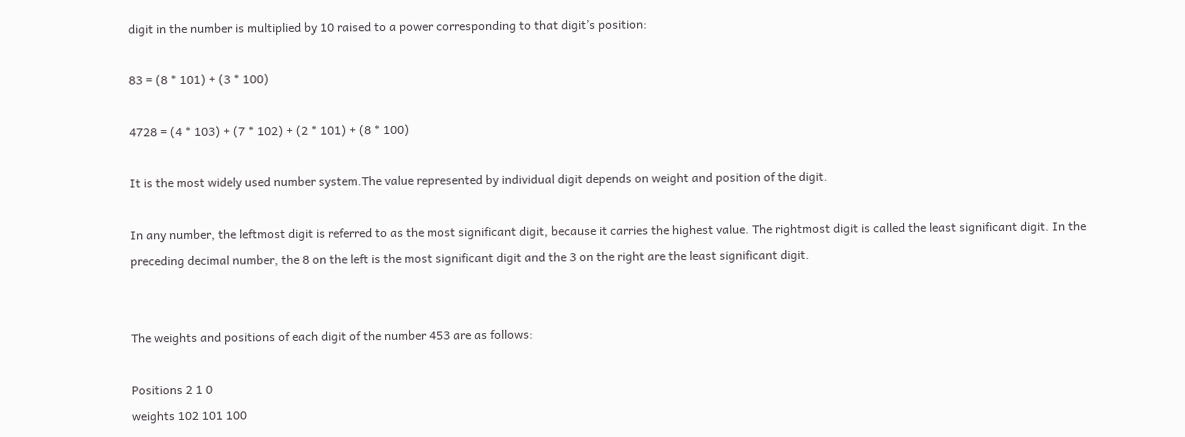digit in the number is multiplied by 10 raised to a power corresponding to that digit’s position:

83 = (8 * 101) + (3 * 100)

4728 = (4 * 103) + (7 * 102) + (2 * 101) + (8 * 100)

It is the most widely used number system.The value represented by individual digit depends on weight and position of the digit.

In any number, the leftmost digit is referred to as the most significant digit, because it carries the highest value. The rightmost digit is called the least significant digit. In the preceding decimal number, the 8 on the left is the most significant digit and the 3 on the right are the least significant digit.


The weights and positions of each digit of the number 453 are as follows:

Positions 2 1 0
weights 102 101 100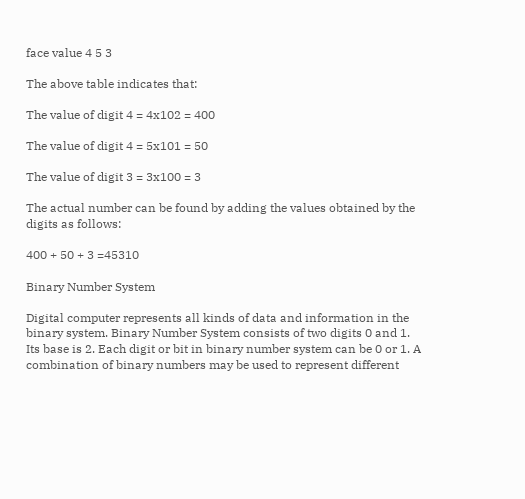face value 4 5 3

The above table indicates that:

The value of digit 4 = 4x102 = 400

The value of digit 4 = 5x101 = 50

The value of digit 3 = 3x100 = 3

The actual number can be found by adding the values obtained by the digits as follows:

400 + 50 + 3 =45310

Binary Number System

Digital computer represents all kinds of data and information in the binary system. Binary Number System consists of two digits 0 and 1. Its base is 2. Each digit or bit in binary number system can be 0 or 1. A combination of binary numbers may be used to represent different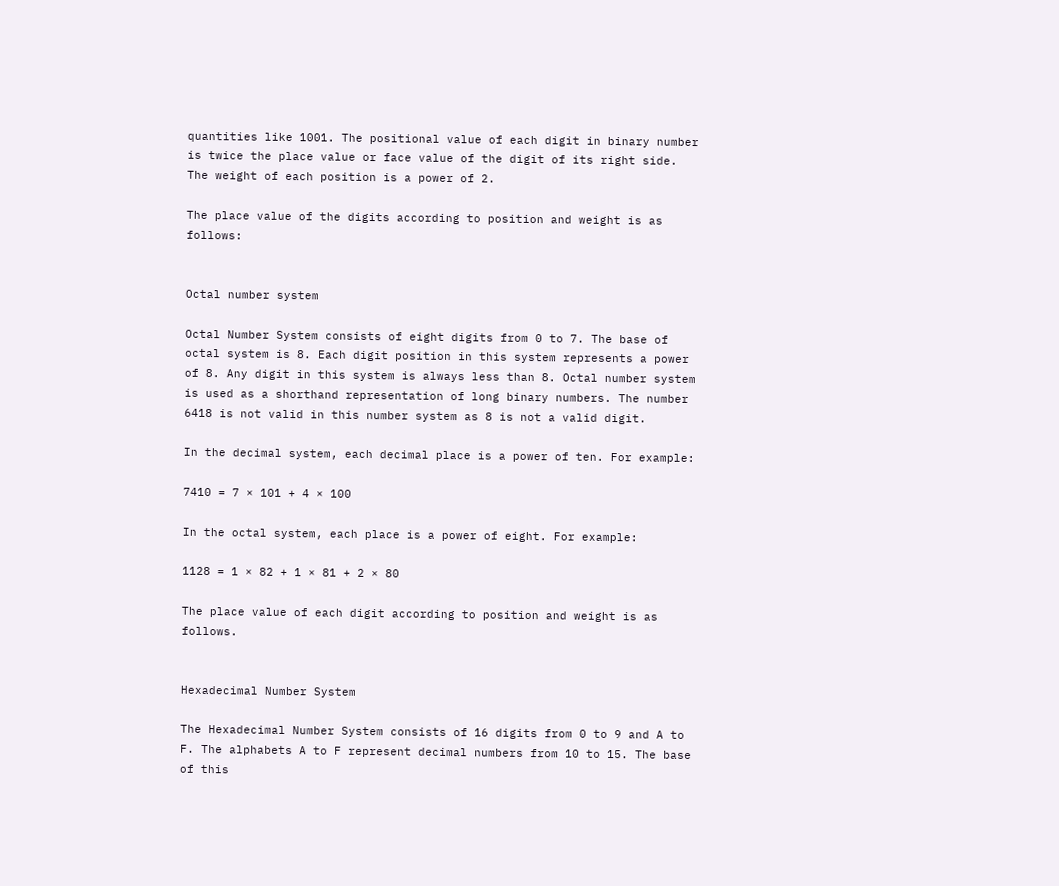quantities like 1001. The positional value of each digit in binary number is twice the place value or face value of the digit of its right side. The weight of each position is a power of 2.

The place value of the digits according to position and weight is as follows:


Octal number system

Octal Number System consists of eight digits from 0 to 7. The base of octal system is 8. Each digit position in this system represents a power of 8. Any digit in this system is always less than 8. Octal number system is used as a shorthand representation of long binary numbers. The number 6418 is not valid in this number system as 8 is not a valid digit.

In the decimal system, each decimal place is a power of ten. For example:

7410 = 7 × 101 + 4 × 100

In the octal system, each place is a power of eight. For example:

1128 = 1 × 82 + 1 × 81 + 2 × 80

The place value of each digit according to position and weight is as follows.


Hexadecimal Number System

The Hexadecimal Number System consists of 16 digits from 0 to 9 and A to F. The alphabets A to F represent decimal numbers from 10 to 15. The base of this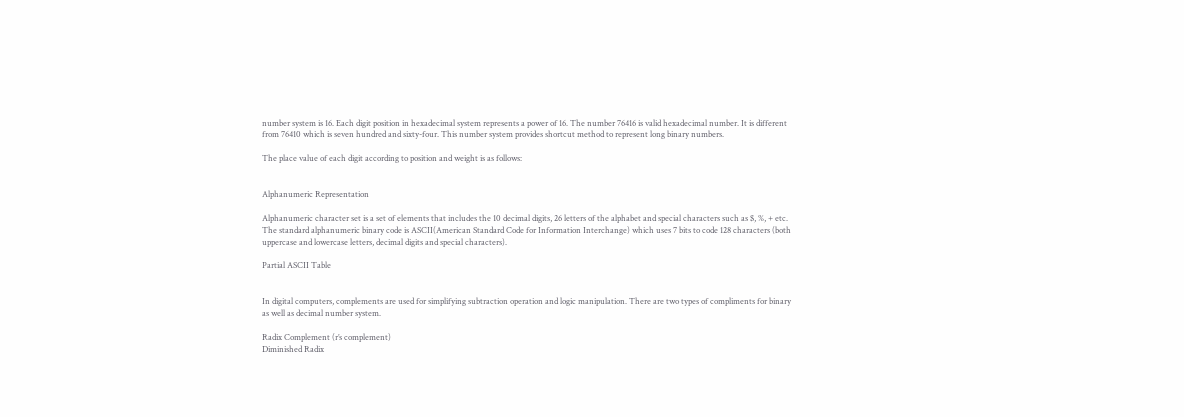number system is 16. Each digit position in hexadecimal system represents a power of 16. The number 76416 is valid hexadecimal number. It is different from 76410 which is seven hundred and sixty-four. This number system provides shortcut method to represent long binary numbers.

The place value of each digit according to position and weight is as follows:


Alphanumeric Representation

Alphanumeric character set is a set of elements that includes the 10 decimal digits, 26 letters of the alphabet and special characters such as $, %, + etc. The standard alphanumeric binary code is ASCII(American Standard Code for Information Interchange) which uses 7 bits to code 128 characters (both uppercase and lowercase letters, decimal digits and special characters).

Partial ASCII Table


In digital computers, complements are used for simplifying subtraction operation and logic manipulation. There are two types of compliments for binary as well as decimal number system.

Radix Complement (r’s complement)
Diminished Radix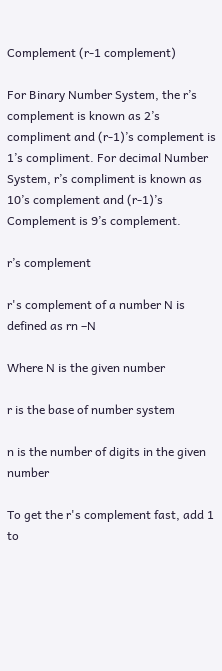Complement (r-1 complement)

For Binary Number System, the r’s complement is known as 2’s compliment and (r-1)’s complement is 1’s compliment. For decimal Number System, r’s compliment is known as 10’s complement and (r-1)’s Complement is 9’s complement.

r’s complement

r's complement of a number N is defined as rn –N

Where N is the given number

r is the base of number system

n is the number of digits in the given number

To get the r's complement fast, add 1 to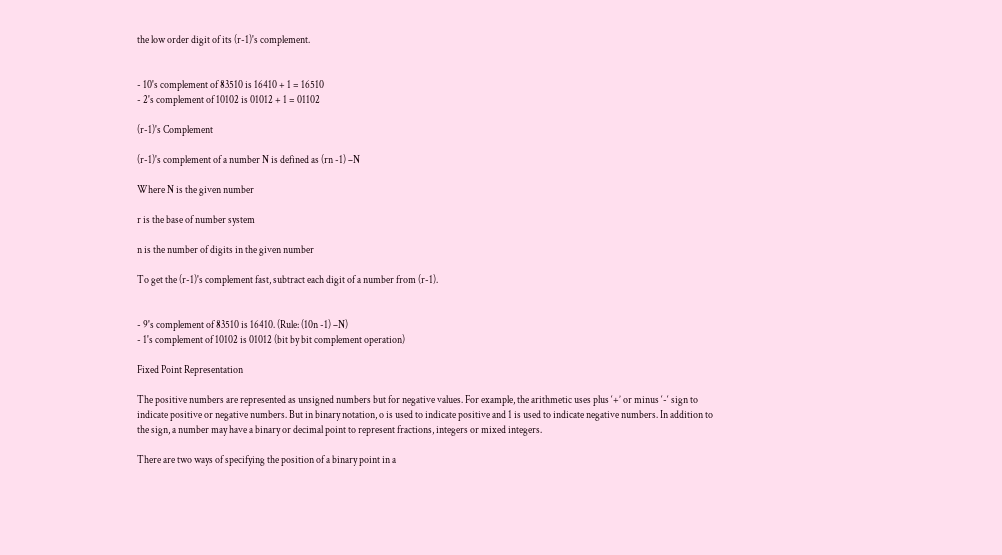the low order digit of its (r-1)'s complement.


- 10's complement of 83510 is 16410 + 1 = 16510
- 2's complement of 10102 is 01012 + 1 = 01102

(r-1)'s Complement

(r-1)'s complement of a number N is defined as (rn -1) –N

Where N is the given number

r is the base of number system

n is the number of digits in the given number

To get the (r-1)'s complement fast, subtract each digit of a number from (r-1).


- 9's complement of 83510 is 16410. (Rule: (10n -1) –N)
- 1's complement of 10102 is 01012 (bit by bit complement operation)

Fixed Point Representation

The positive numbers are represented as unsigned numbers but for negative values. For example, the arithmetic uses plus ‘+’ or minus ‘-‘ sign to indicate positive or negative numbers. But in binary notation, o is used to indicate positive and 1 is used to indicate negative numbers. In addition to the sign, a number may have a binary or decimal point to represent fractions, integers or mixed integers.

There are two ways of specifying the position of a binary point in a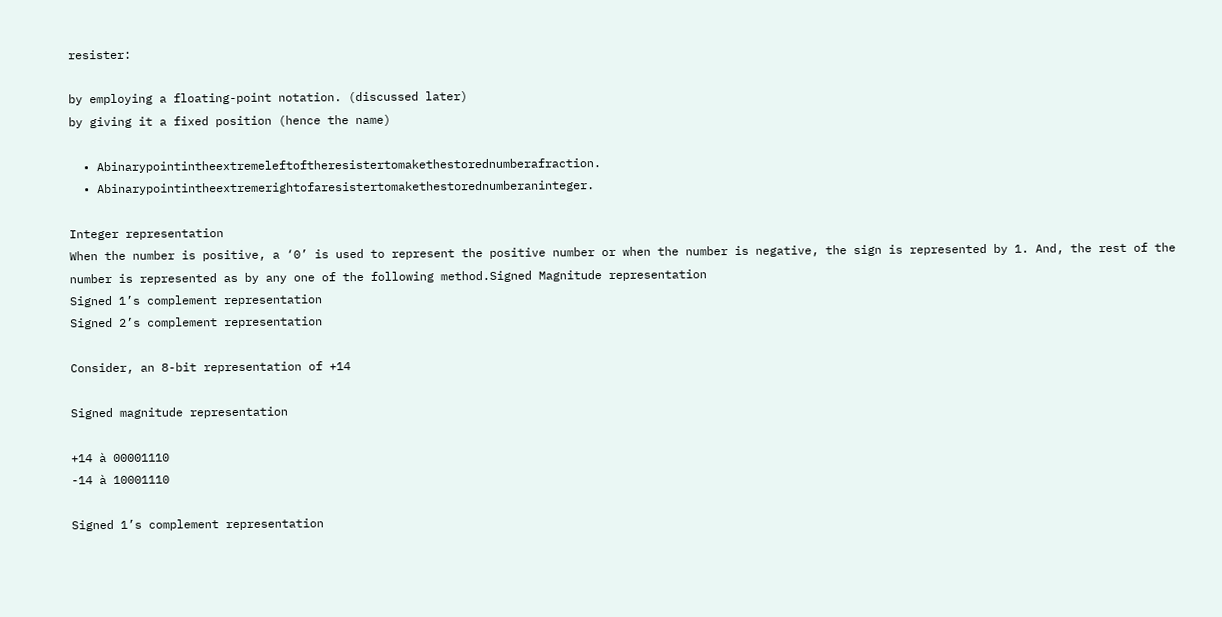resister:

by employing a floating-point notation. (discussed later)
by giving it a fixed position (hence the name)

  • Abinarypointintheextremeleftoftheresistertomakethestorednumberafraction.
  • Abinarypointintheextremerightofaresistertomakethestorednumberaninteger.

Integer representation
When the number is positive, a ‘0’ is used to represent the positive number or when the number is negative, the sign is represented by 1. And, the rest of the number is represented as by any one of the following method.Signed Magnitude representation
Signed 1’s complement representation
Signed 2’s complement representation

Consider, an 8-bit representation of +14

Signed magnitude representation

+14 à 00001110
-14 à 10001110

Signed 1’s complement representation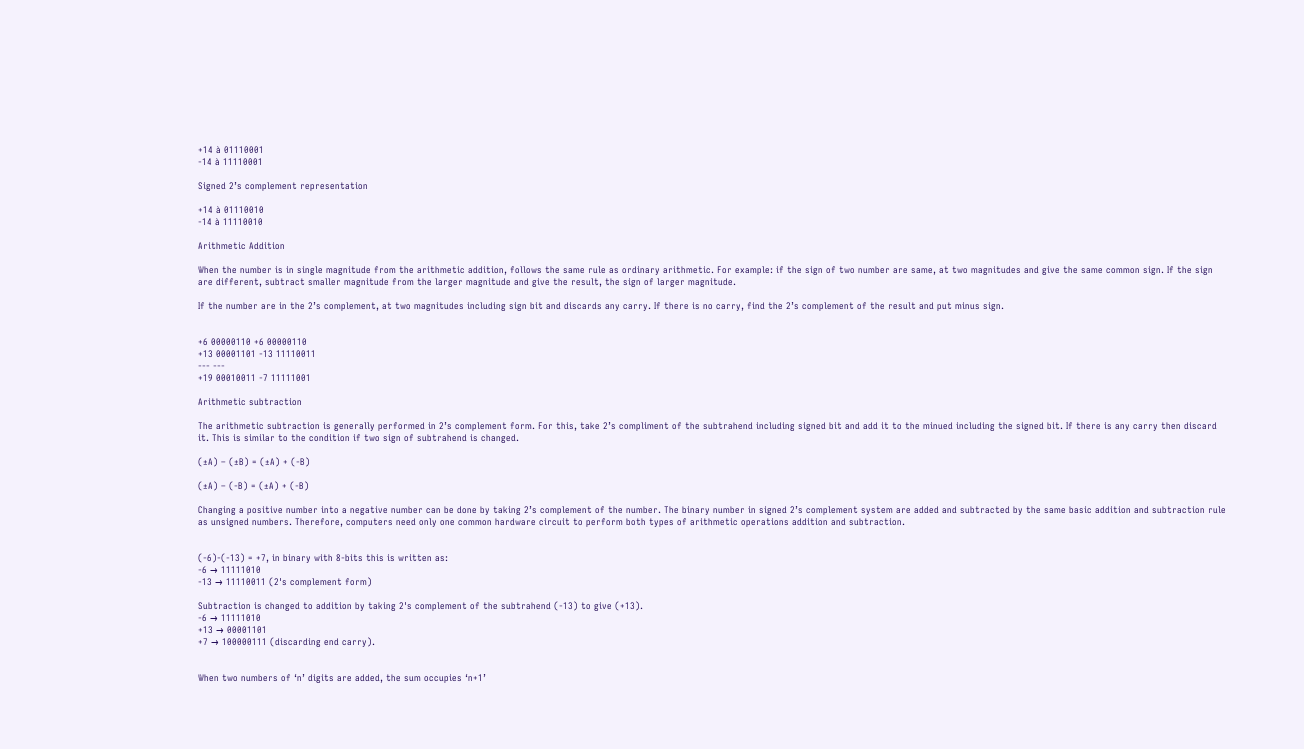+14 à 01110001
-14 à 11110001

Signed 2’s complement representation

+14 à 01110010
-14 à 11110010

Arithmetic Addition

When the number is in single magnitude from the arithmetic addition, follows the same rule as ordinary arithmetic. For example: if the sign of two number are same, at two magnitudes and give the same common sign. If the sign are different, subtract smaller magnitude from the larger magnitude and give the result, the sign of larger magnitude.

If the number are in the 2’s complement, at two magnitudes including sign bit and discards any carry. If there is no carry, find the 2’s complement of the result and put minus sign.


+6 00000110 +6 00000110
+13 00001101 -13 11110011
--- ---
+19 00010011 -7 11111001

Arithmetic subtraction

The arithmetic subtraction is generally performed in 2’s complement form. For this, take 2’s compliment of the subtrahend including signed bit and add it to the minued including the signed bit. If there is any carry then discard it. This is similar to the condition if two sign of subtrahend is changed.

(±A) – (±B) = (±A) + (-B)

(±A) – (-B) = (±A) + (-B)

Changing a positive number into a negative number can be done by taking 2’s complement of the number. The binary number in signed 2’s complement system are added and subtracted by the same basic addition and subtraction rule as unsigned numbers. Therefore, computers need only one common hardware circuit to perform both types of arithmetic operations addition and subtraction.


(-6)-(-13) = +7, in binary with 8-bits this is written as:
-6 → 11111010
-13 → 11110011 (2's complement form)

Subtraction is changed to addition by taking 2's complement of the subtrahend (-13) to give (+13).
-6 → 11111010
+13 → 00001101
+7 → 100000111 (discarding end carry).


When two numbers of ‘n’ digits are added, the sum occupies ‘n+1’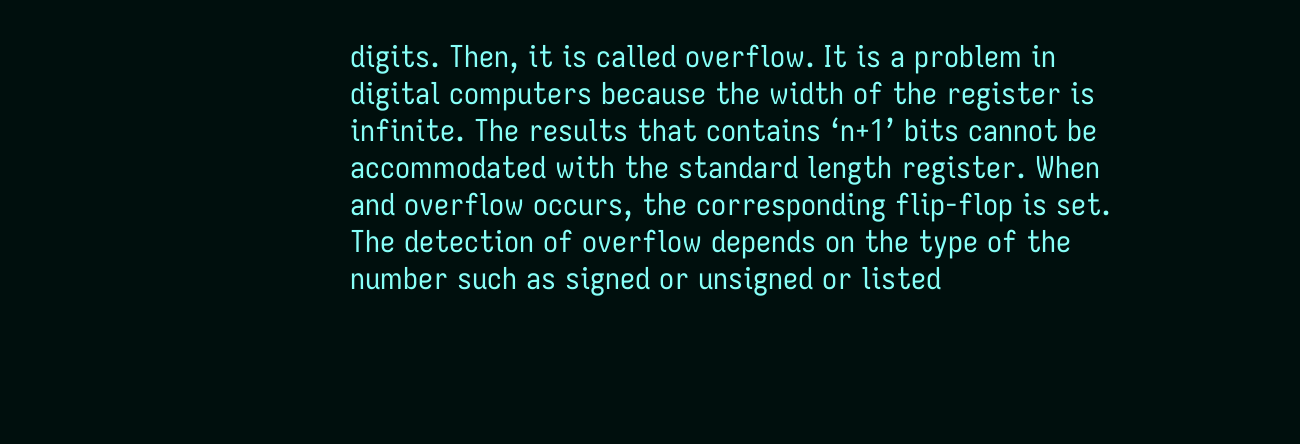digits. Then, it is called overflow. It is a problem in digital computers because the width of the register is infinite. The results that contains ‘n+1’ bits cannot be accommodated with the standard length register. When and overflow occurs, the corresponding flip-flop is set. The detection of overflow depends on the type of the number such as signed or unsigned or listed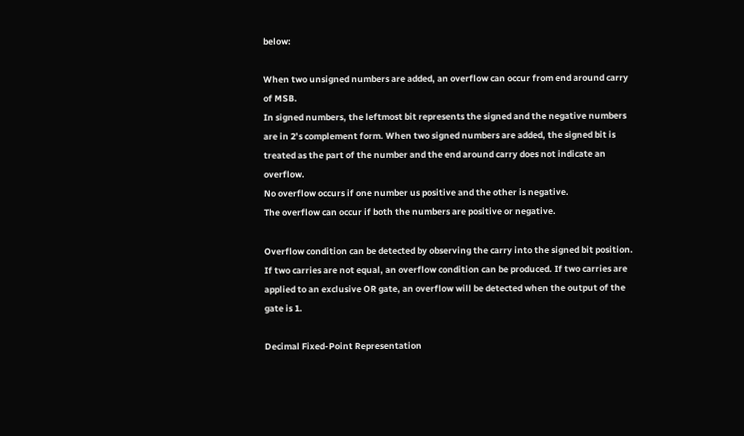below:

When two unsigned numbers are added, an overflow can occur from end around carry of MSB.
In signed numbers, the leftmost bit represents the signed and the negative numbers are in 2’s complement form. When two signed numbers are added, the signed bit is treated as the part of the number and the end around carry does not indicate an overflow.
No overflow occurs if one number us positive and the other is negative.
The overflow can occur if both the numbers are positive or negative.

Overflow condition can be detected by observing the carry into the signed bit position. If two carries are not equal, an overflow condition can be produced. If two carries are applied to an exclusive OR gate, an overflow will be detected when the output of the gate is 1.

Decimal Fixed-Point Representation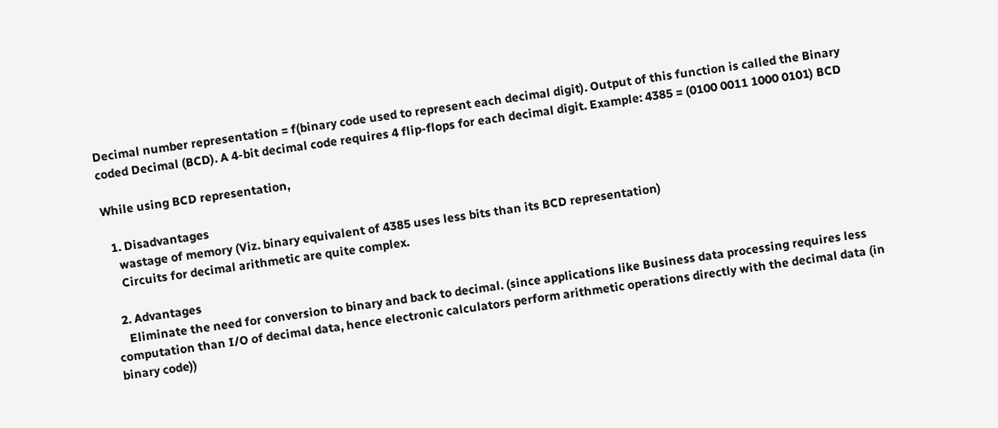Decimal number representation = f(binary code used to represent each decimal digit). Output of this function is called the Binary coded Decimal (BCD). A 4-bit decimal code requires 4 flip-flops for each decimal digit. Example: 4385 = (0100 0011 1000 0101) BCD

While using BCD representation,

  1. Disadvantages
    wastage of memory (Viz. binary equivalent of 4385 uses less bits than its BCD representation)
    Circuits for decimal arithmetic are quite complex.

  2. Advantages
    Eliminate the need for conversion to binary and back to decimal. (since applications like Business data processing requires less computation than I/O of decimal data, hence electronic calculators perform arithmetic operations directly with the decimal data (in binary code))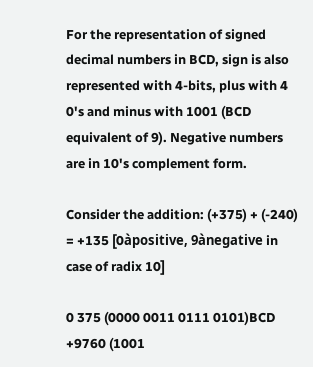For the representation of signed decimal numbers in BCD, sign is also represented with 4-bits, plus with 4 0's and minus with 1001 (BCD equivalent of 9). Negative numbers are in 10's complement form.

Consider the addition: (+375) + (-240) = +135 [0àpositive, 9ànegative in case of radix 10]

0 375 (0000 0011 0111 0101)BCD
+9760 (1001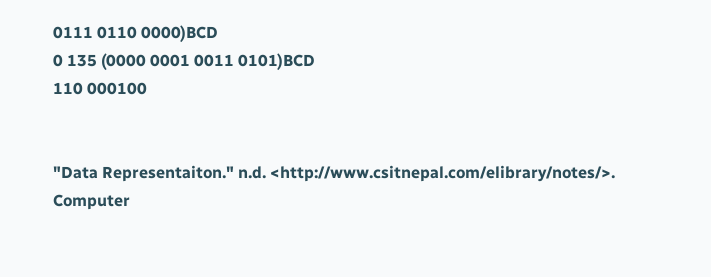0111 0110 0000)BCD
0 135 (0000 0001 0011 0101)BCD
110 000100


"Data Representaiton." n.d. <http://www.csitnepal.com/elibrary/notes/>.
Computer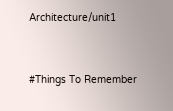Architecture/unit1


#Things To Remember